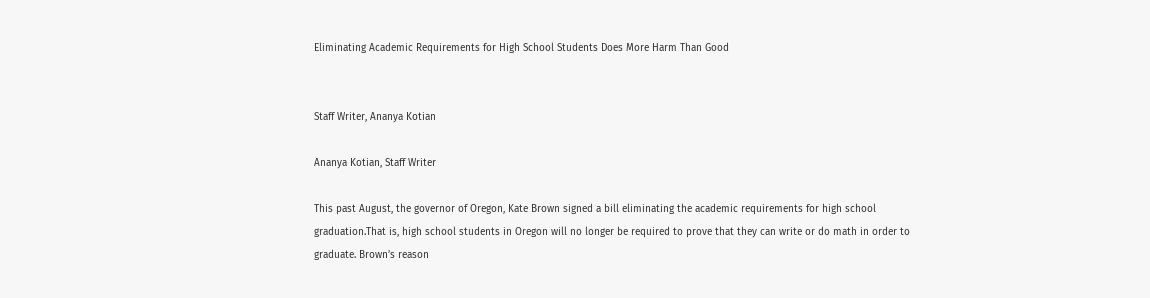Eliminating Academic Requirements for High School Students Does More Harm Than Good


Staff Writer, Ananya Kotian

Ananya Kotian, Staff Writer

This past August, the governor of Oregon, Kate Brown signed a bill eliminating the academic requirements for high school graduation.That is, high school students in Oregon will no longer be required to prove that they can write or do math in order to graduate. Brown’s reason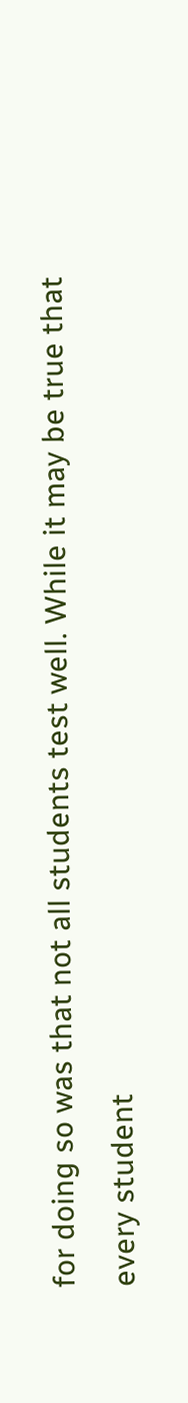for doing so was that not all students test well. While it may be true that every student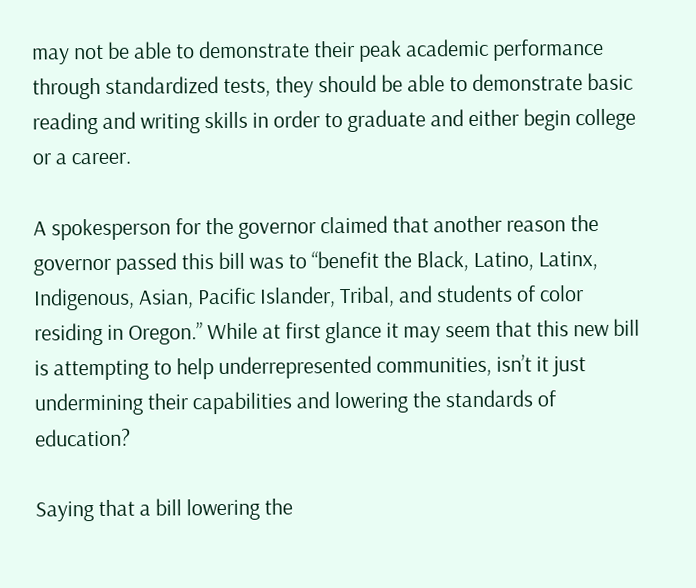may not be able to demonstrate their peak academic performance through standardized tests, they should be able to demonstrate basic reading and writing skills in order to graduate and either begin college or a career.

A spokesperson for the governor claimed that another reason the governor passed this bill was to “benefit the Black, Latino, Latinx, Indigenous, Asian, Pacific Islander, Tribal, and students of color residing in Oregon.” While at first glance it may seem that this new bill is attempting to help underrepresented communities, isn’t it just undermining their capabilities and lowering the standards of education?

Saying that a bill lowering the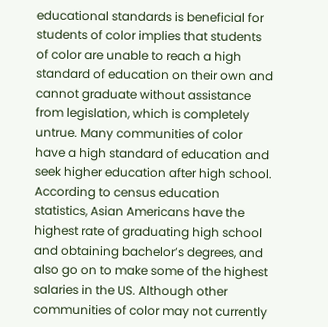educational standards is beneficial for students of color implies that students of color are unable to reach a high standard of education on their own and cannot graduate without assistance from legislation, which is completely untrue. Many communities of color have a high standard of education and seek higher education after high school. According to census education statistics, Asian Americans have the highest rate of graduating high school and obtaining bachelor’s degrees, and also go on to make some of the highest salaries in the US. Although other communities of color may not currently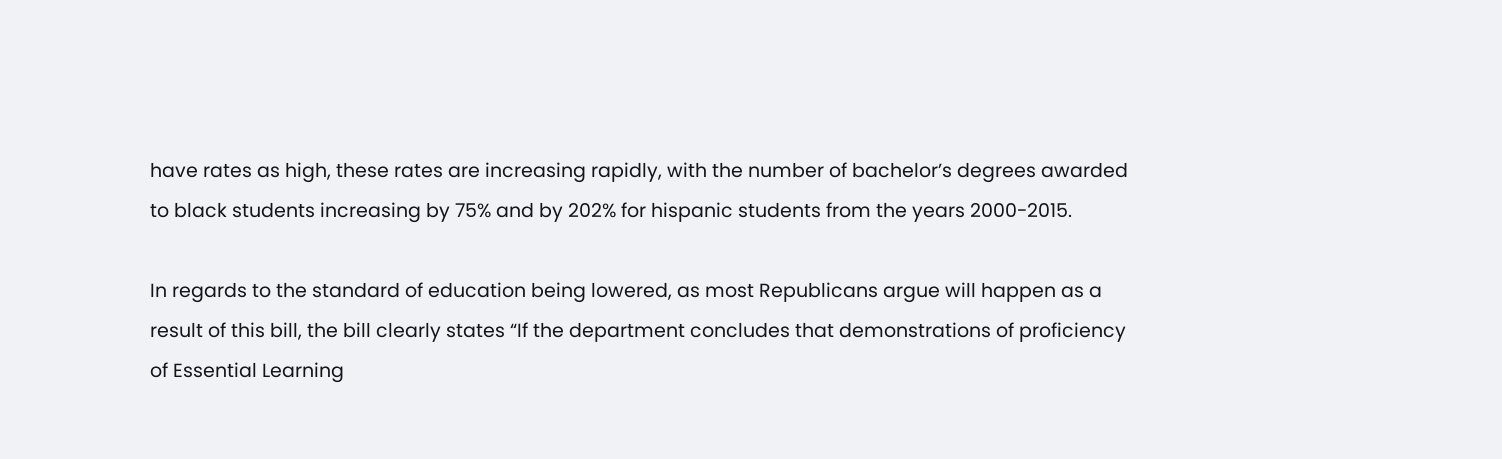have rates as high, these rates are increasing rapidly, with the number of bachelor’s degrees awarded to black students increasing by 75% and by 202% for hispanic students from the years 2000-2015.

In regards to the standard of education being lowered, as most Republicans argue will happen as a result of this bill, the bill clearly states “If the department concludes that demonstrations of proficiency of Essential Learning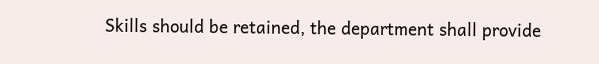Skills should be retained, the department shall provide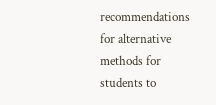recommendations for alternative methods for students to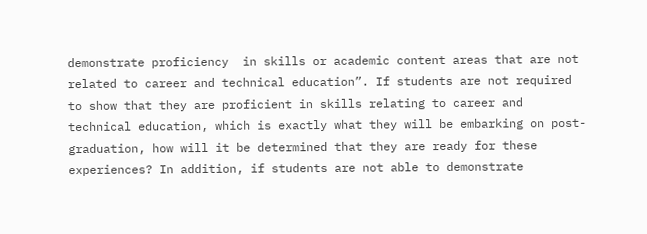demonstrate proficiency  in skills or academic content areas that are not related to career and technical education”. If students are not required to show that they are proficient in skills relating to career and technical education, which is exactly what they will be embarking on post-graduation, how will it be determined that they are ready for these experiences? In addition, if students are not able to demonstrate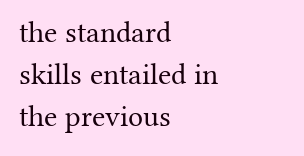the standard skills entailed in the previous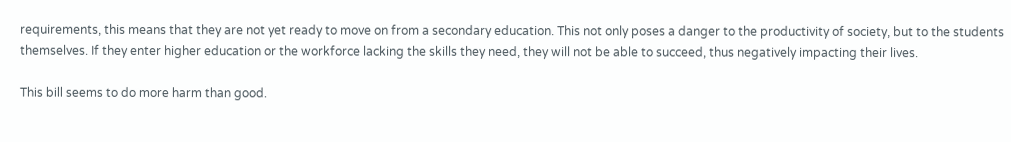requirements, this means that they are not yet ready to move on from a secondary education. This not only poses a danger to the productivity of society, but to the students themselves. If they enter higher education or the workforce lacking the skills they need, they will not be able to succeed, thus negatively impacting their lives.

This bill seems to do more harm than good.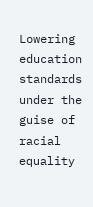Lowering education standards under the guise of racial equality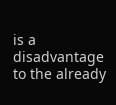is a disadvantage to the already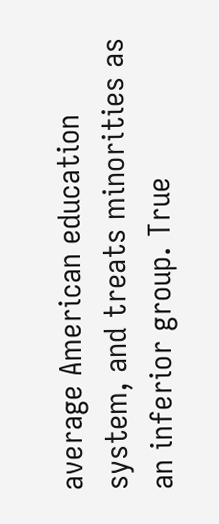average American education system, and treats minorities as an inferior group. True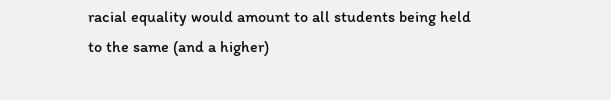racial equality would amount to all students being held to the same (and a higher)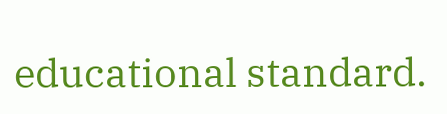educational standard.